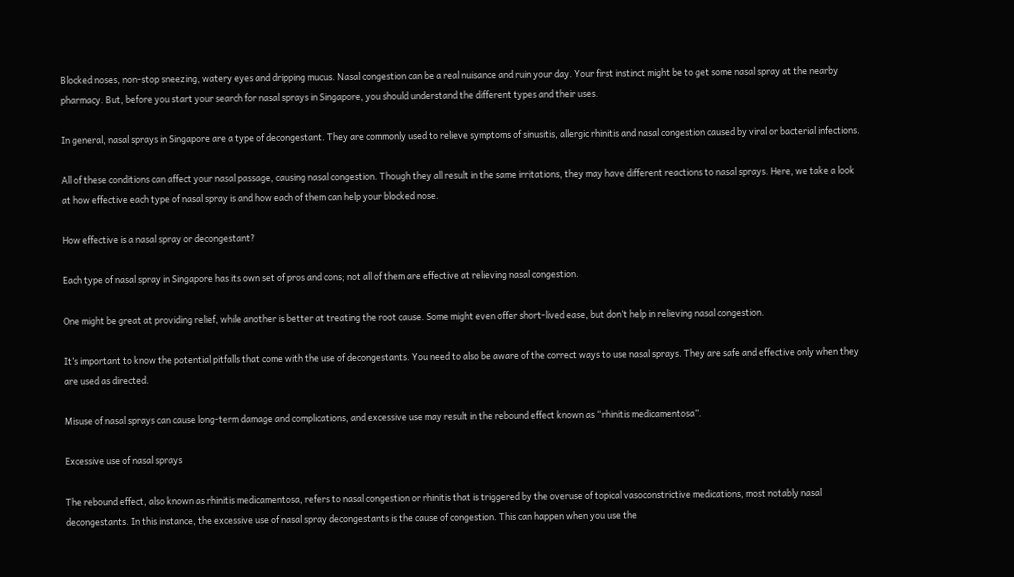Blocked noses, non-stop sneezing, watery eyes and dripping mucus. Nasal congestion can be a real nuisance and ruin your day. Your first instinct might be to get some nasal spray at the nearby pharmacy. But, before you start your search for nasal sprays in Singapore, you should understand the different types and their uses.

In general, nasal sprays in Singapore are a type of decongestant. They are commonly used to relieve symptoms of sinusitis, allergic rhinitis and nasal congestion caused by viral or bacterial infections.

All of these conditions can affect your nasal passage, causing nasal congestion. Though they all result in the same irritations, they may have different reactions to nasal sprays. Here, we take a look at how effective each type of nasal spray is and how each of them can help your blocked nose.

How effective is a nasal spray or decongestant?

Each type of nasal spray in Singapore has its own set of pros and cons; not all of them are effective at relieving nasal congestion.

One might be great at providing relief, while another is better at treating the root cause. Some might even offer short-lived ease, but don’t help in relieving nasal congestion.

It’s important to know the potential pitfalls that come with the use of decongestants. You need to also be aware of the correct ways to use nasal sprays. They are safe and effective only when they are used as directed.

Misuse of nasal sprays can cause long-term damage and complications, and excessive use may result in the rebound effect known as “rhinitis medicamentosa”.

Excessive use of nasal sprays

The rebound effect, also known as rhinitis medicamentosa, refers to nasal congestion or rhinitis that is triggered by the overuse of topical vasoconstrictive medications, most notably nasal decongestants. In this instance, the excessive use of nasal spray decongestants is the cause of congestion. This can happen when you use the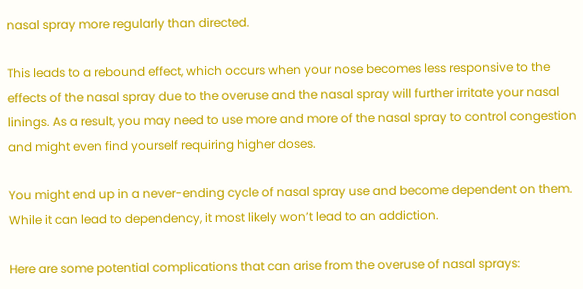nasal spray more regularly than directed.

This leads to a rebound effect, which occurs when your nose becomes less responsive to the effects of the nasal spray due to the overuse and the nasal spray will further irritate your nasal linings. As a result, you may need to use more and more of the nasal spray to control congestion and might even find yourself requiring higher doses.

You might end up in a never-ending cycle of nasal spray use and become dependent on them. While it can lead to dependency, it most likely won’t lead to an addiction.

Here are some potential complications that can arise from the overuse of nasal sprays: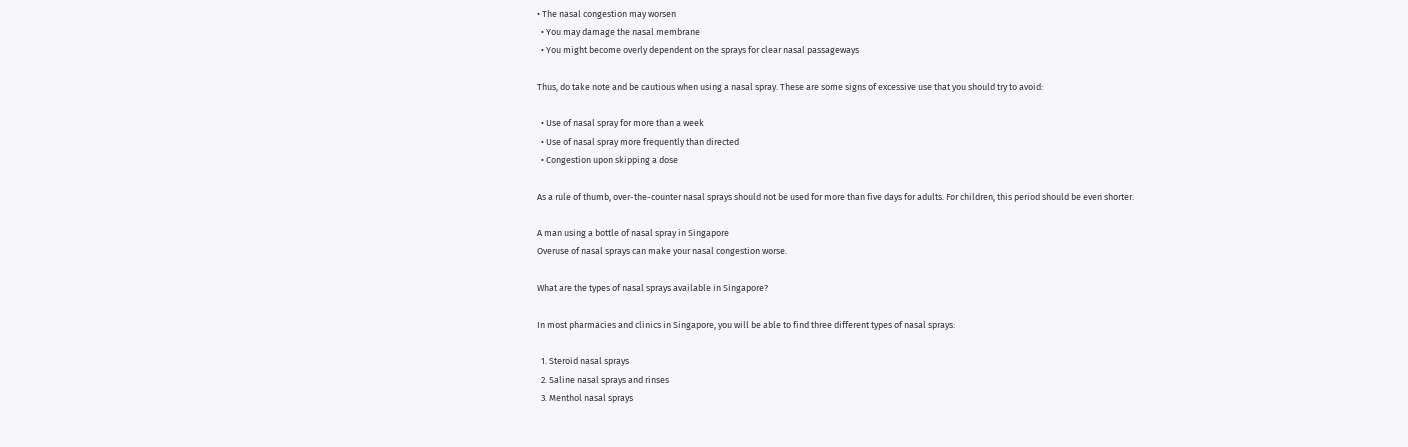• The nasal congestion may worsen
  • You may damage the nasal membrane
  • You might become overly dependent on the sprays for clear nasal passageways

Thus, do take note and be cautious when using a nasal spray. These are some signs of excessive use that you should try to avoid:

  • Use of nasal spray for more than a week
  • Use of nasal spray more frequently than directed
  • Congestion upon skipping a dose

As a rule of thumb, over-the-counter nasal sprays should not be used for more than five days for adults. For children, this period should be even shorter.

A man using a bottle of nasal spray in Singapore
Overuse of nasal sprays can make your nasal congestion worse.

What are the types of nasal sprays available in Singapore?

In most pharmacies and clinics in Singapore, you will be able to find three different types of nasal sprays:

  1. Steroid nasal sprays
  2. Saline nasal sprays and rinses
  3. Menthol nasal sprays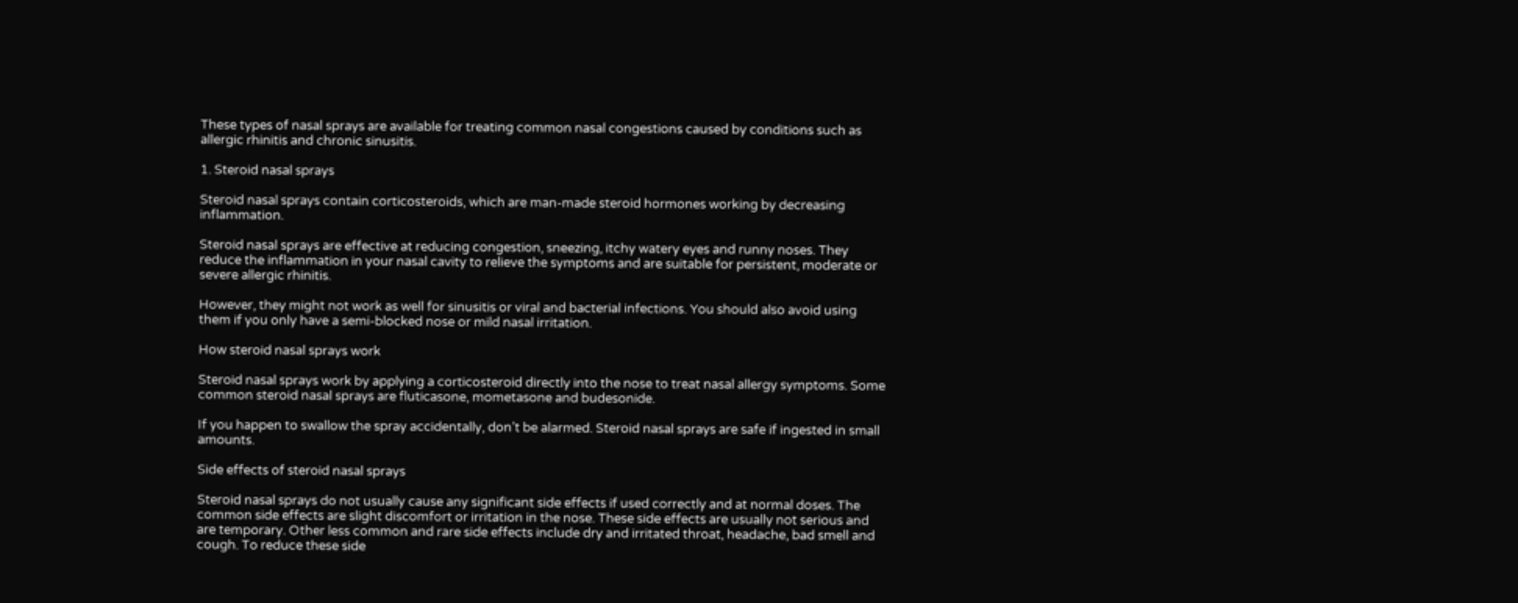These types of nasal sprays are available for treating common nasal congestions caused by conditions such as allergic rhinitis and chronic sinusitis.

1. Steroid nasal sprays

Steroid nasal sprays contain corticosteroids, which are man-made steroid hormones working by decreasing inflammation.

Steroid nasal sprays are effective at reducing congestion, sneezing, itchy watery eyes and runny noses. They reduce the inflammation in your nasal cavity to relieve the symptoms and are suitable for persistent, moderate or severe allergic rhinitis.

However, they might not work as well for sinusitis or viral and bacterial infections. You should also avoid using them if you only have a semi-blocked nose or mild nasal irritation.

How steroid nasal sprays work

Steroid nasal sprays work by applying a corticosteroid directly into the nose to treat nasal allergy symptoms. Some common steroid nasal sprays are fluticasone, mometasone and budesonide.

If you happen to swallow the spray accidentally, don’t be alarmed. Steroid nasal sprays are safe if ingested in small amounts.

Side effects of steroid nasal sprays

Steroid nasal sprays do not usually cause any significant side effects if used correctly and at normal doses. The common side effects are slight discomfort or irritation in the nose. These side effects are usually not serious and are temporary. Other less common and rare side effects include dry and irritated throat, headache, bad smell and cough. To reduce these side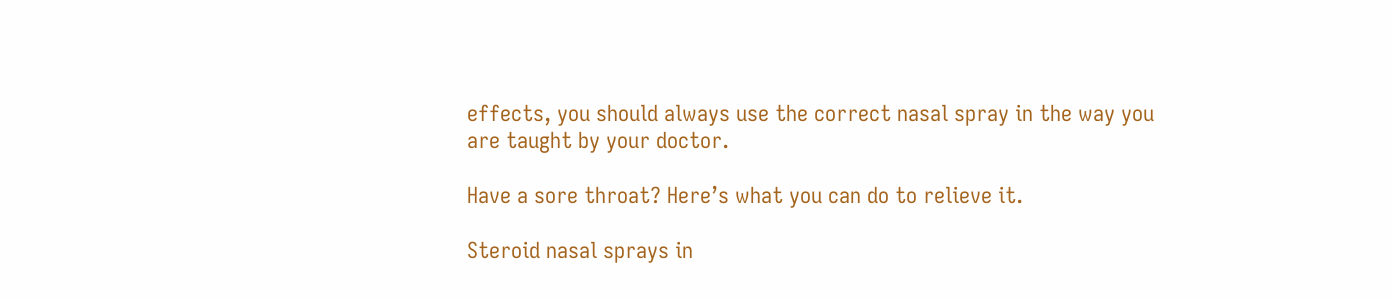effects, you should always use the correct nasal spray in the way you are taught by your doctor.

Have a sore throat? Here’s what you can do to relieve it.

Steroid nasal sprays in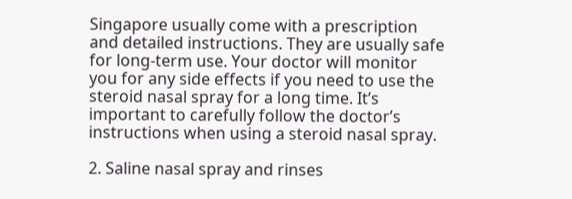Singapore usually come with a prescription and detailed instructions. They are usually safe for long-term use. Your doctor will monitor you for any side effects if you need to use the steroid nasal spray for a long time. It’s important to carefully follow the doctor’s instructions when using a steroid nasal spray.

2. Saline nasal spray and rinses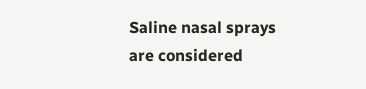Saline nasal sprays are considered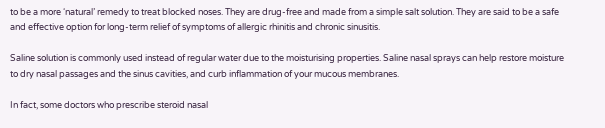to be a more ‘natural’ remedy to treat blocked noses. They are drug-free and made from a simple salt solution. They are said to be a safe and effective option for long-term relief of symptoms of allergic rhinitis and chronic sinusitis.

Saline solution is commonly used instead of regular water due to the moisturising properties. Saline nasal sprays can help restore moisture to dry nasal passages and the sinus cavities, and curb inflammation of your mucous membranes.

In fact, some doctors who prescribe steroid nasal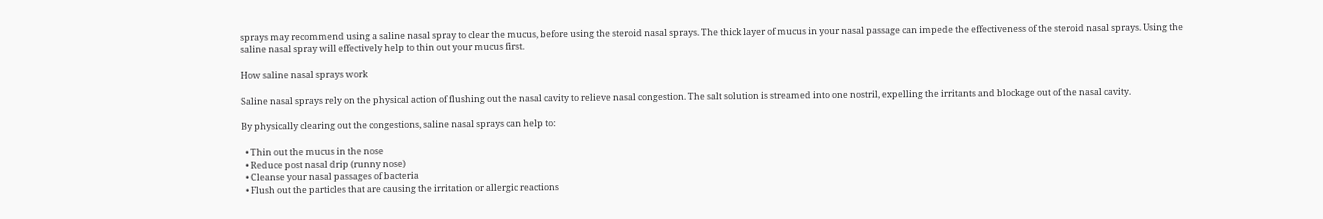sprays may recommend using a saline nasal spray to clear the mucus, before using the steroid nasal sprays. The thick layer of mucus in your nasal passage can impede the effectiveness of the steroid nasal sprays. Using the saline nasal spray will effectively help to thin out your mucus first.

How saline nasal sprays work

Saline nasal sprays rely on the physical action of flushing out the nasal cavity to relieve nasal congestion. The salt solution is streamed into one nostril, expelling the irritants and blockage out of the nasal cavity.

By physically clearing out the congestions, saline nasal sprays can help to:

  • Thin out the mucus in the nose
  • Reduce post nasal drip (runny nose)
  • Cleanse your nasal passages of bacteria
  • Flush out the particles that are causing the irritation or allergic reactions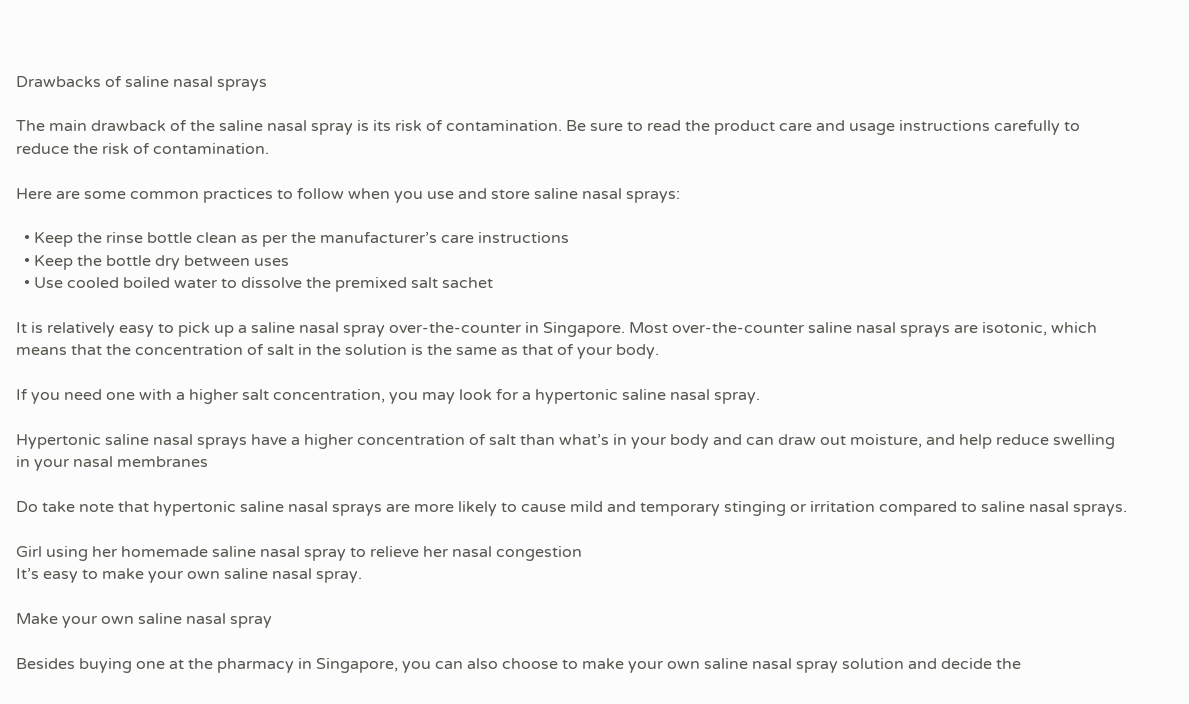Drawbacks of saline nasal sprays

The main drawback of the saline nasal spray is its risk of contamination. Be sure to read the product care and usage instructions carefully to reduce the risk of contamination.

Here are some common practices to follow when you use and store saline nasal sprays:

  • Keep the rinse bottle clean as per the manufacturer’s care instructions
  • Keep the bottle dry between uses
  • Use cooled boiled water to dissolve the premixed salt sachet

It is relatively easy to pick up a saline nasal spray over-the-counter in Singapore. Most over-the-counter saline nasal sprays are isotonic, which means that the concentration of salt in the solution is the same as that of your body.

If you need one with a higher salt concentration, you may look for a hypertonic saline nasal spray.

Hypertonic saline nasal sprays have a higher concentration of salt than what’s in your body and can draw out moisture, and help reduce swelling in your nasal membranes

Do take note that hypertonic saline nasal sprays are more likely to cause mild and temporary stinging or irritation compared to saline nasal sprays.

Girl using her homemade saline nasal spray to relieve her nasal congestion
It’s easy to make your own saline nasal spray.

Make your own saline nasal spray

Besides buying one at the pharmacy in Singapore, you can also choose to make your own saline nasal spray solution and decide the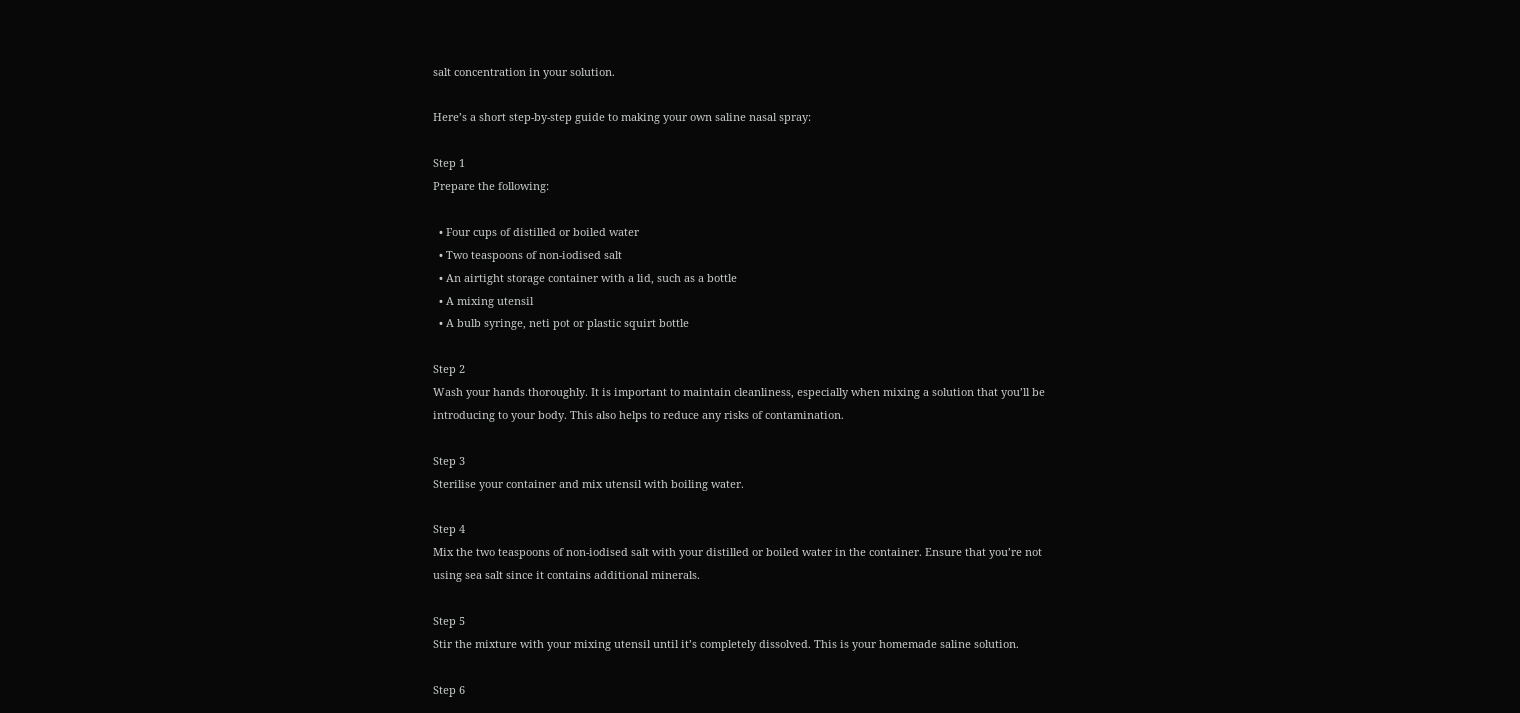salt concentration in your solution.

Here’s a short step-by-step guide to making your own saline nasal spray:

Step 1
Prepare the following:

  • Four cups of distilled or boiled water
  • Two teaspoons of non-iodised salt
  • An airtight storage container with a lid, such as a bottle
  • A mixing utensil
  • A bulb syringe, neti pot or plastic squirt bottle

Step 2
Wash your hands thoroughly. It is important to maintain cleanliness, especially when mixing a solution that you’ll be introducing to your body. This also helps to reduce any risks of contamination.

Step 3
Sterilise your container and mix utensil with boiling water.

Step 4
Mix the two teaspoons of non-iodised salt with your distilled or boiled water in the container. Ensure that you’re not using sea salt since it contains additional minerals.

Step 5
Stir the mixture with your mixing utensil until it’s completely dissolved. This is your homemade saline solution.

Step 6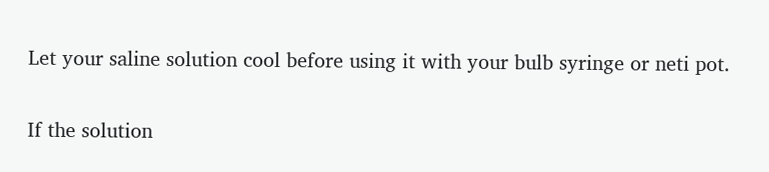Let your saline solution cool before using it with your bulb syringe or neti pot.

If the solution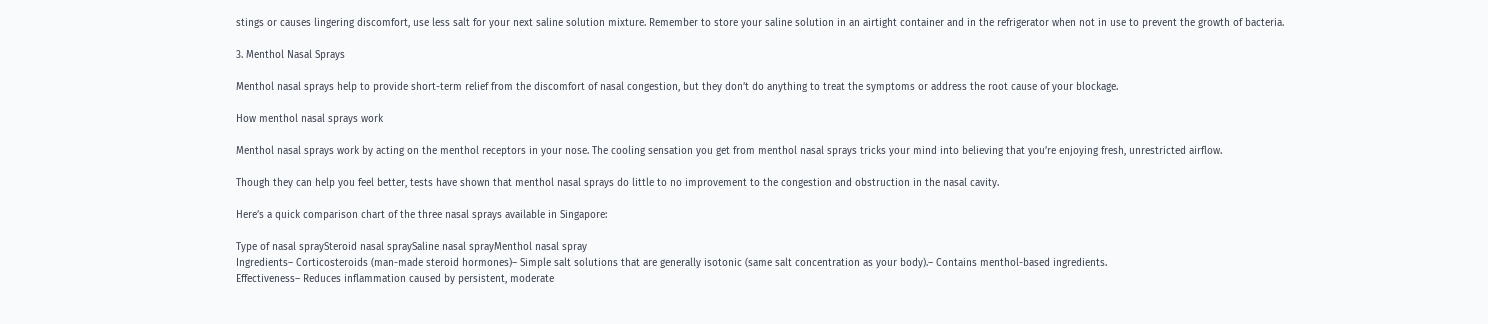stings or causes lingering discomfort, use less salt for your next saline solution mixture. Remember to store your saline solution in an airtight container and in the refrigerator when not in use to prevent the growth of bacteria.

3. Menthol Nasal Sprays

Menthol nasal sprays help to provide short-term relief from the discomfort of nasal congestion, but they don’t do anything to treat the symptoms or address the root cause of your blockage.

How menthol nasal sprays work

Menthol nasal sprays work by acting on the menthol receptors in your nose. The cooling sensation you get from menthol nasal sprays tricks your mind into believing that you’re enjoying fresh, unrestricted airflow.

Though they can help you feel better, tests have shown that menthol nasal sprays do little to no improvement to the congestion and obstruction in the nasal cavity.

Here’s a quick comparison chart of the three nasal sprays available in Singapore:

Type of nasal spraySteroid nasal spraySaline nasal sprayMenthol nasal spray
Ingredients– Corticosteroids (man-made steroid hormones)– Simple salt solutions that are generally isotonic (same salt concentration as your body).– Contains menthol-based ingredients.
Effectiveness– Reduces inflammation caused by persistent, moderate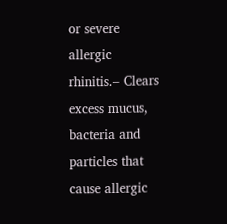or severe allergic rhinitis.– Clears excess mucus, bacteria and particles that cause allergic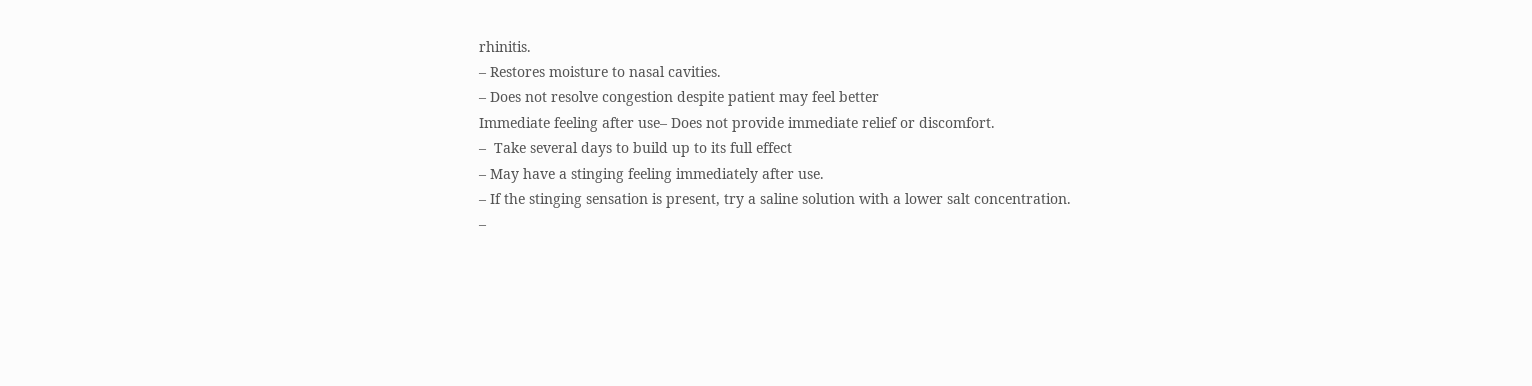rhinitis.
– Restores moisture to nasal cavities.
– Does not resolve congestion despite patient may feel better
Immediate feeling after use– Does not provide immediate relief or discomfort.
–  Take several days to build up to its full effect
– May have a stinging feeling immediately after use.
– If the stinging sensation is present, try a saline solution with a lower salt concentration.
–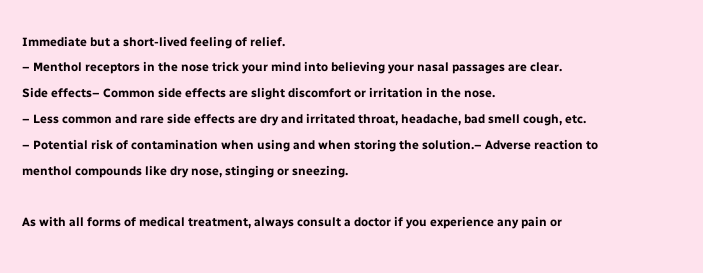Immediate but a short-lived feeling of relief.
– Menthol receptors in the nose trick your mind into believing your nasal passages are clear.
Side effects– Common side effects are slight discomfort or irritation in the nose.
– Less common and rare side effects are dry and irritated throat, headache, bad smell cough, etc.
– Potential risk of contamination when using and when storing the solution.– Adverse reaction to menthol compounds like dry nose, stinging or sneezing.

As with all forms of medical treatment, always consult a doctor if you experience any pain or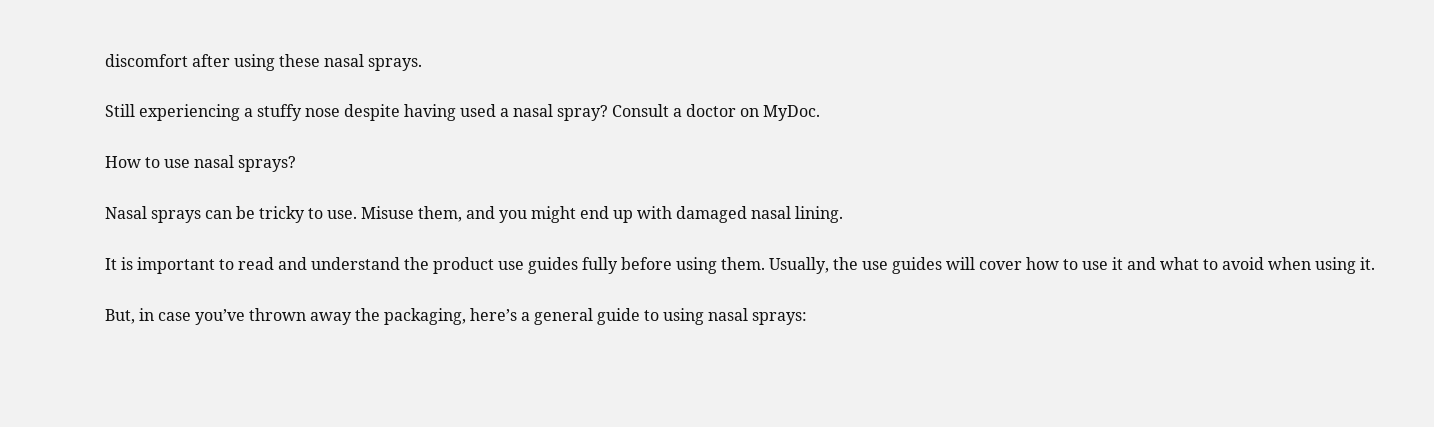discomfort after using these nasal sprays.

Still experiencing a stuffy nose despite having used a nasal spray? Consult a doctor on MyDoc.

How to use nasal sprays?

Nasal sprays can be tricky to use. Misuse them, and you might end up with damaged nasal lining.

It is important to read and understand the product use guides fully before using them. Usually, the use guides will cover how to use it and what to avoid when using it.

But, in case you’ve thrown away the packaging, here’s a general guide to using nasal sprays: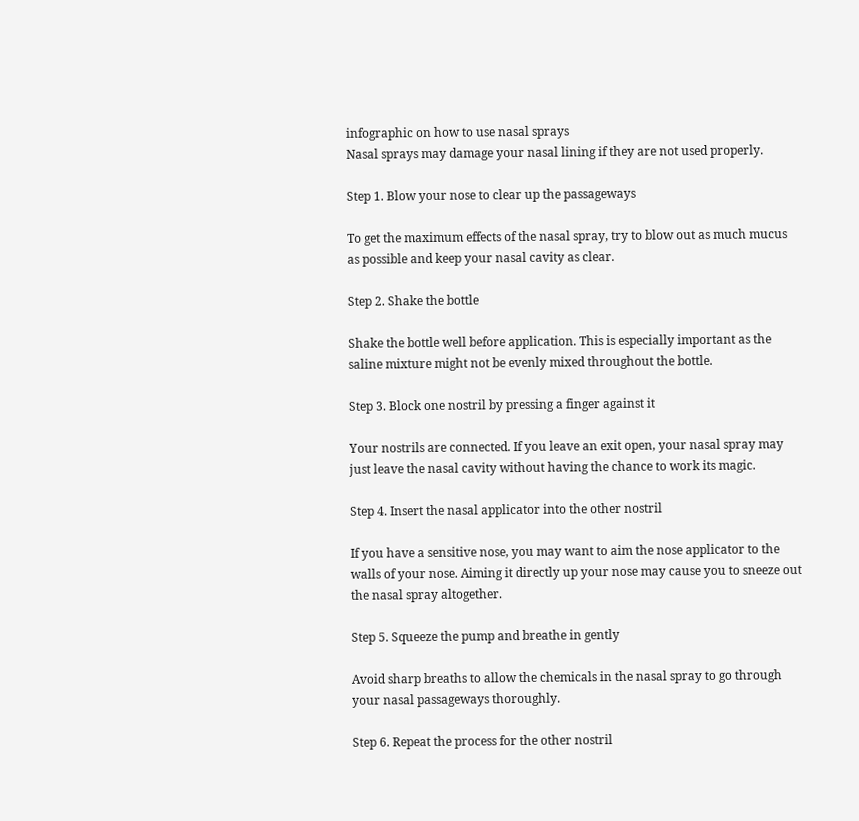infographic on how to use nasal sprays
Nasal sprays may damage your nasal lining if they are not used properly.

Step 1. Blow your nose to clear up the passageways

To get the maximum effects of the nasal spray, try to blow out as much mucus as possible and keep your nasal cavity as clear.

Step 2. Shake the bottle

Shake the bottle well before application. This is especially important as the saline mixture might not be evenly mixed throughout the bottle.

Step 3. Block one nostril by pressing a finger against it

Your nostrils are connected. If you leave an exit open, your nasal spray may just leave the nasal cavity without having the chance to work its magic.

Step 4. Insert the nasal applicator into the other nostril

If you have a sensitive nose, you may want to aim the nose applicator to the walls of your nose. Aiming it directly up your nose may cause you to sneeze out the nasal spray altogether.

Step 5. Squeeze the pump and breathe in gently

Avoid sharp breaths to allow the chemicals in the nasal spray to go through your nasal passageways thoroughly.

Step 6. Repeat the process for the other nostril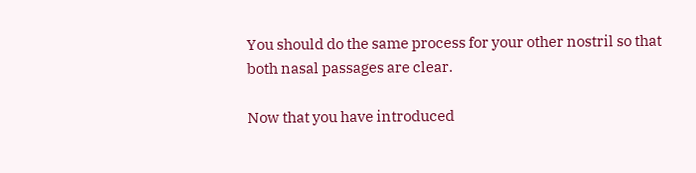You should do the same process for your other nostril so that both nasal passages are clear.

Now that you have introduced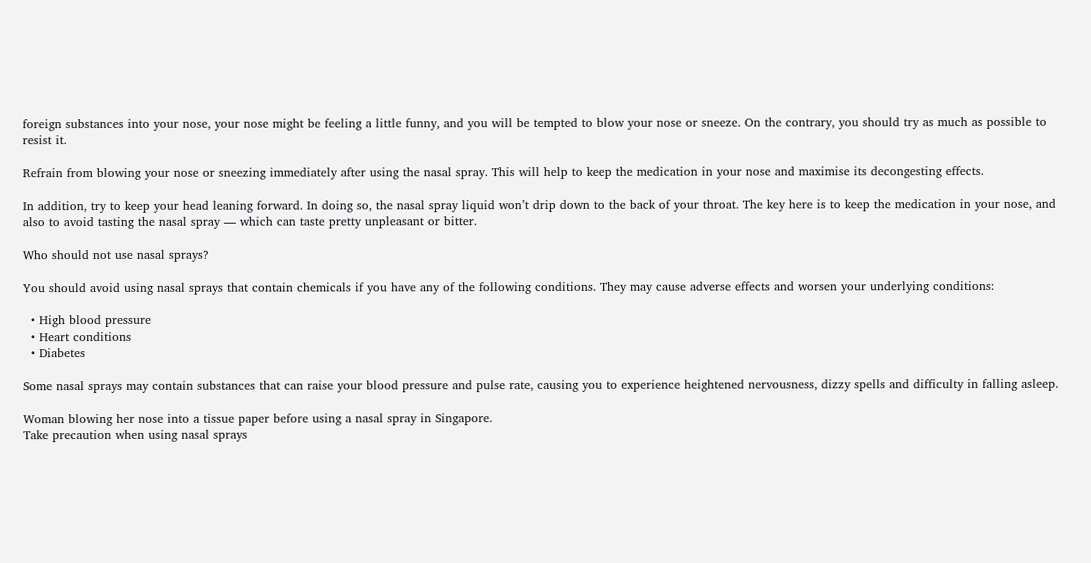foreign substances into your nose, your nose might be feeling a little funny, and you will be tempted to blow your nose or sneeze. On the contrary, you should try as much as possible to resist it.

Refrain from blowing your nose or sneezing immediately after using the nasal spray. This will help to keep the medication in your nose and maximise its decongesting effects.

In addition, try to keep your head leaning forward. In doing so, the nasal spray liquid won’t drip down to the back of your throat. The key here is to keep the medication in your nose, and also to avoid tasting the nasal spray — which can taste pretty unpleasant or bitter.

Who should not use nasal sprays?

You should avoid using nasal sprays that contain chemicals if you have any of the following conditions. They may cause adverse effects and worsen your underlying conditions:

  • High blood pressure
  • Heart conditions
  • Diabetes

Some nasal sprays may contain substances that can raise your blood pressure and pulse rate, causing you to experience heightened nervousness, dizzy spells and difficulty in falling asleep.

Woman blowing her nose into a tissue paper before using a nasal spray in Singapore.
Take precaution when using nasal sprays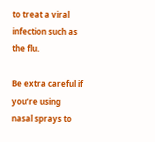to treat a viral infection such as the flu.

Be extra careful if you’re using nasal sprays to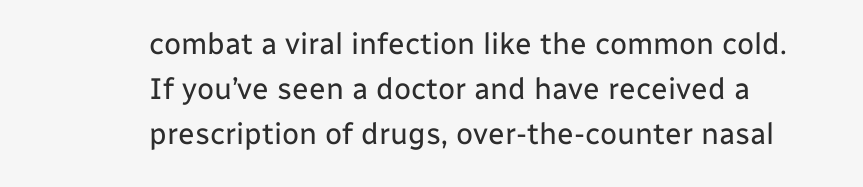combat a viral infection like the common cold. If you’ve seen a doctor and have received a prescription of drugs, over-the-counter nasal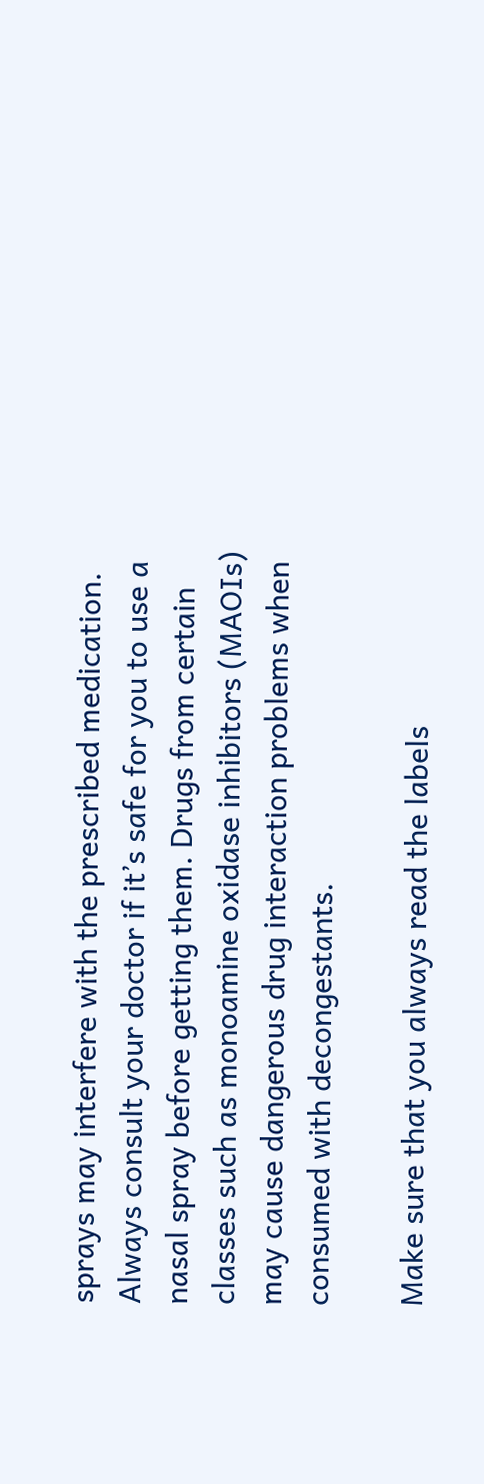sprays may interfere with the prescribed medication. Always consult your doctor if it’s safe for you to use a nasal spray before getting them. Drugs from certain classes such as monoamine oxidase inhibitors (MAOIs) may cause dangerous drug interaction problems when consumed with decongestants.

Make sure that you always read the labels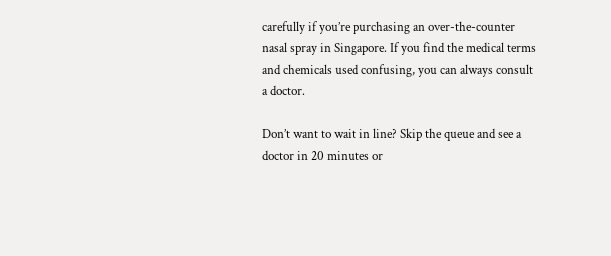carefully if you’re purchasing an over-the-counter nasal spray in Singapore. If you find the medical terms and chemicals used confusing, you can always consult a doctor.

Don’t want to wait in line? Skip the queue and see a doctor in 20 minutes or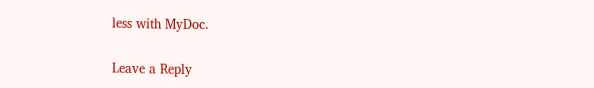less with MyDoc.

Leave a Reply